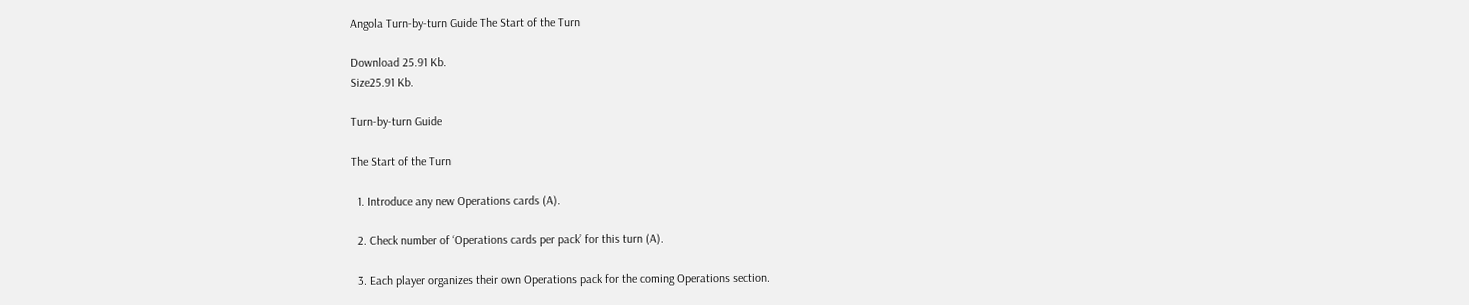Angola Turn-by-turn Guide The Start of the Turn

Download 25.91 Kb.
Size25.91 Kb.

Turn-by-turn Guide

The Start of the Turn

  1. Introduce any new Operations cards (A).

  2. Check number of ‘Operations cards per pack’ for this turn (A).

  3. Each player organizes their own Operations pack for the coming Operations section.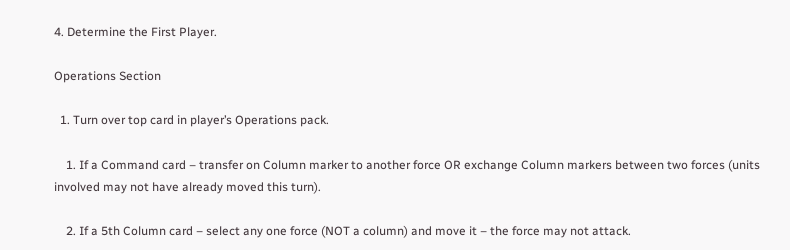4. Determine the First Player.

Operations Section

  1. Turn over top card in player’s Operations pack.

    1. If a Command card – transfer on Column marker to another force OR exchange Column markers between two forces (units involved may not have already moved this turn).

    2. If a 5th Column card – select any one force (NOT a column) and move it – the force may not attack.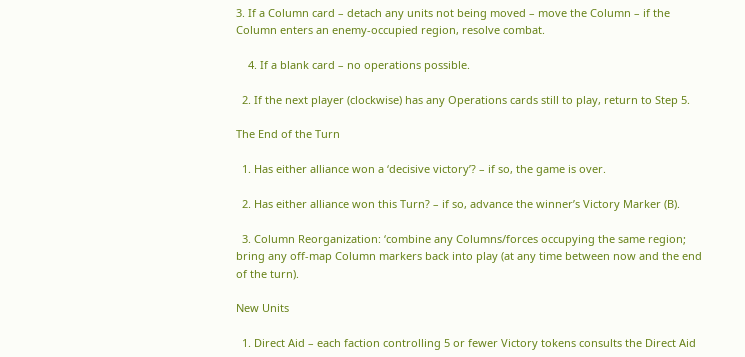3. If a Column card – detach any units not being moved – move the Column – if the Column enters an enemy-occupied region, resolve combat.

    4. If a blank card – no operations possible.

  2. If the next player (clockwise) has any Operations cards still to play, return to Step 5.

The End of the Turn

  1. Has either alliance won a ‘decisive victory’? – if so, the game is over.

  2. Has either alliance won this Turn? – if so, advance the winner’s Victory Marker (B).

  3. Column Reorganization: ‘combine any Columns/forces occupying the same region; bring any off-map Column markers back into play (at any time between now and the end of the turn).

New Units

  1. Direct Aid – each faction controlling 5 or fewer Victory tokens consults the Direct Aid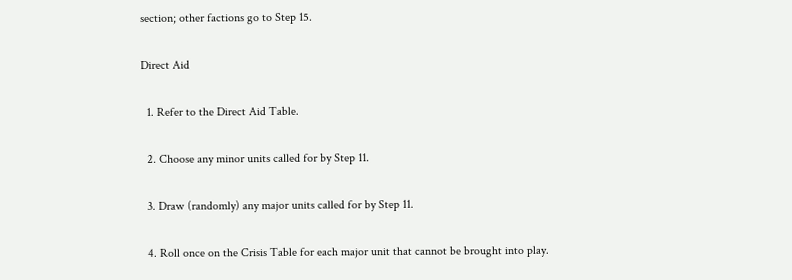section; other factions go to Step 15.

Direct Aid

  1. Refer to the Direct Aid Table.

  2. Choose any minor units called for by Step 11.

  3. Draw (randomly) any major units called for by Step 11.

  4. Roll once on the Crisis Table for each major unit that cannot be brought into play.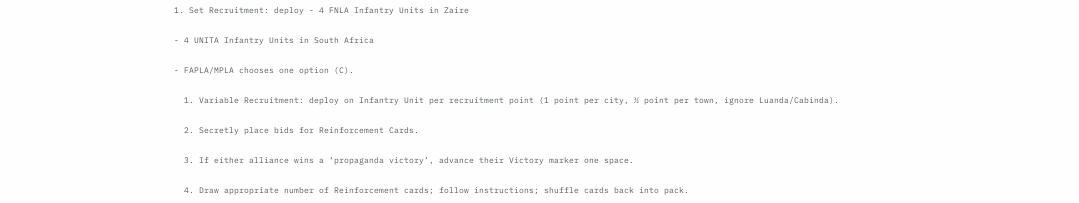1. Set Recruitment: deploy - 4 FNLA Infantry Units in Zaire

- 4 UNITA Infantry Units in South Africa

- FAPLA/MPLA chooses one option (C).

  1. Variable Recruitment: deploy on Infantry Unit per recruitment point (1 point per city, ½ point per town, ignore Luanda/Cabinda).

  2. Secretly place bids for Reinforcement Cards.

  3. If either alliance wins a ‘propaganda victory’, advance their Victory marker one space.

  4. Draw appropriate number of Reinforcement cards; follow instructions; shuffle cards back into pack.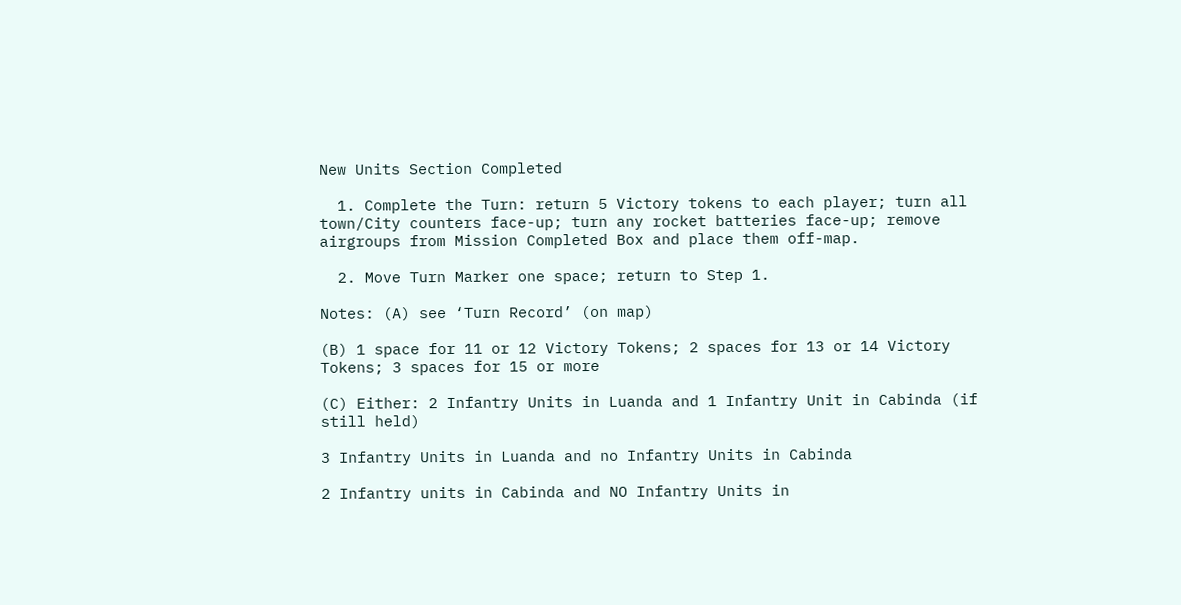New Units Section Completed

  1. Complete the Turn: return 5 Victory tokens to each player; turn all town/City counters face-up; turn any rocket batteries face-up; remove airgroups from Mission Completed Box and place them off-map.

  2. Move Turn Marker one space; return to Step 1.

Notes: (A) see ‘Turn Record’ (on map)

(B) 1 space for 11 or 12 Victory Tokens; 2 spaces for 13 or 14 Victory Tokens; 3 spaces for 15 or more

(C) Either: 2 Infantry Units in Luanda and 1 Infantry Unit in Cabinda (if still held)

3 Infantry Units in Luanda and no Infantry Units in Cabinda

2 Infantry units in Cabinda and NO Infantry Units in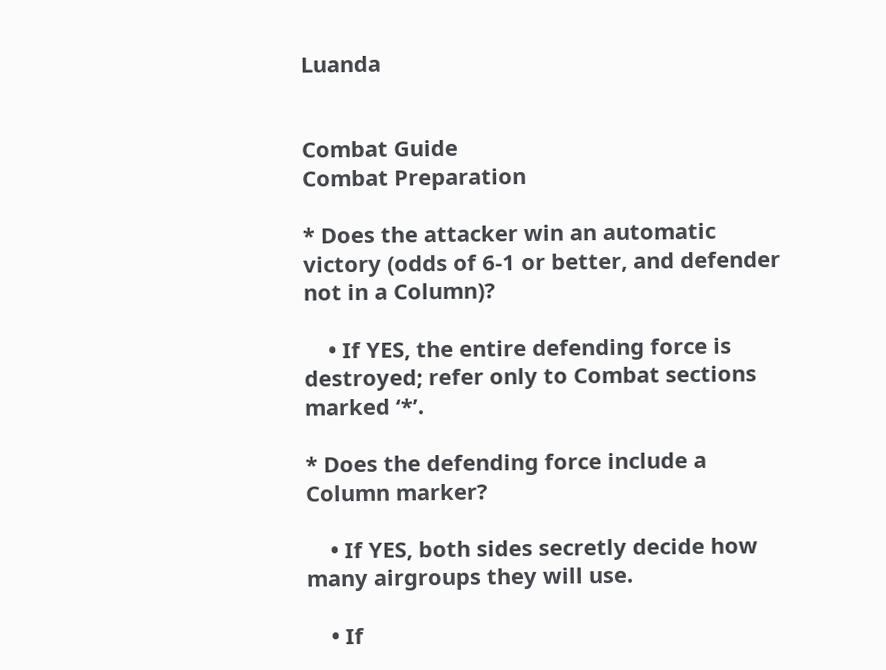Luanda


Combat Guide
Combat Preparation

* Does the attacker win an automatic victory (odds of 6-1 or better, and defender not in a Column)?

    • If YES, the entire defending force is destroyed; refer only to Combat sections marked ‘*’.

* Does the defending force include a Column marker?

    • If YES, both sides secretly decide how many airgroups they will use.

    • If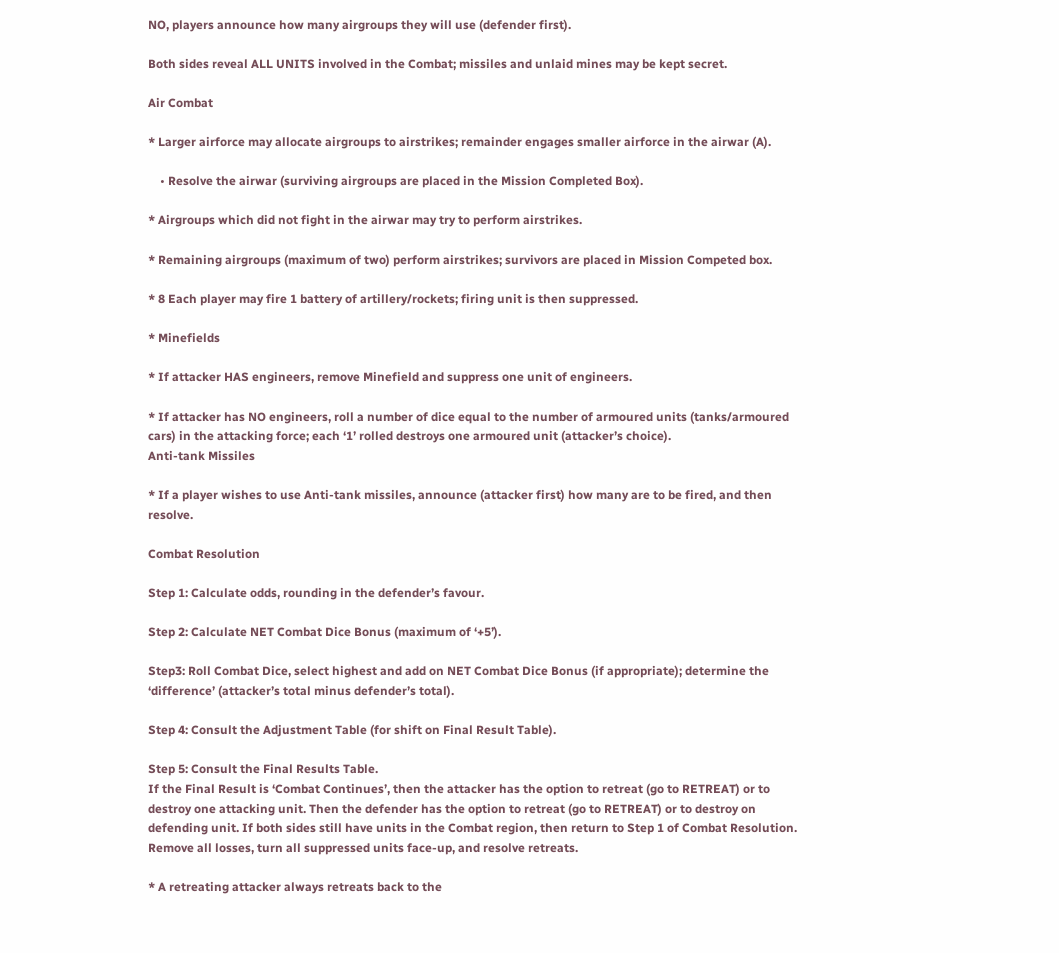NO, players announce how many airgroups they will use (defender first).

Both sides reveal ALL UNITS involved in the Combat; missiles and unlaid mines may be kept secret.

Air Combat

* Larger airforce may allocate airgroups to airstrikes; remainder engages smaller airforce in the airwar (A).

    • Resolve the airwar (surviving airgroups are placed in the Mission Completed Box).

* Airgroups which did not fight in the airwar may try to perform airstrikes.

* Remaining airgroups (maximum of two) perform airstrikes; survivors are placed in Mission Competed box.

* 8 Each player may fire 1 battery of artillery/rockets; firing unit is then suppressed.

* Minefields

* If attacker HAS engineers, remove Minefield and suppress one unit of engineers.

* If attacker has NO engineers, roll a number of dice equal to the number of armoured units (tanks/armoured cars) in the attacking force; each ‘1’ rolled destroys one armoured unit (attacker’s choice).
Anti-tank Missiles

* If a player wishes to use Anti-tank missiles, announce (attacker first) how many are to be fired, and then resolve.

Combat Resolution

Step 1: Calculate odds, rounding in the defender’s favour.

Step 2: Calculate NET Combat Dice Bonus (maximum of ‘+5’).

Step3: Roll Combat Dice, select highest and add on NET Combat Dice Bonus (if appropriate); determine the ‘difference’ (attacker’s total minus defender’s total).

Step 4: Consult the Adjustment Table (for shift on Final Result Table).

Step 5: Consult the Final Results Table.
If the Final Result is ‘Combat Continues’, then the attacker has the option to retreat (go to RETREAT) or to destroy one attacking unit. Then the defender has the option to retreat (go to RETREAT) or to destroy on defending unit. If both sides still have units in the Combat region, then return to Step 1 of Combat Resolution.
Remove all losses, turn all suppressed units face-up, and resolve retreats.

* A retreating attacker always retreats back to the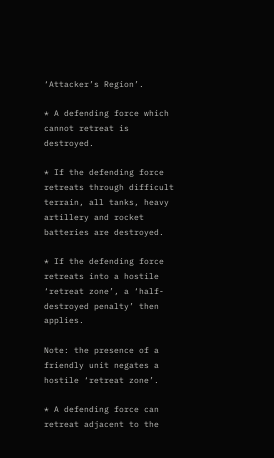‘Attacker’s Region’.

* A defending force which cannot retreat is destroyed.

* If the defending force retreats through difficult terrain, all tanks, heavy artillery and rocket batteries are destroyed.

* If the defending force retreats into a hostile ‘retreat zone’, a ‘half-destroyed penalty’ then applies.

Note: the presence of a friendly unit negates a hostile ‘retreat zone’.

* A defending force can retreat adjacent to the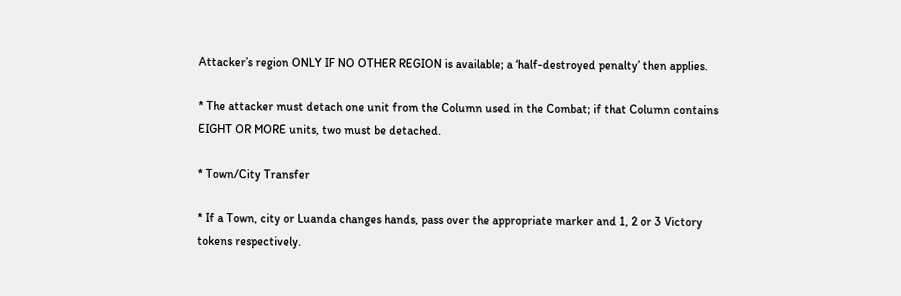Attacker’s region ONLY IF NO OTHER REGION is available; a ‘half-destroyed penalty’ then applies.

* The attacker must detach one unit from the Column used in the Combat; if that Column contains EIGHT OR MORE units, two must be detached.

* Town/City Transfer

* If a Town, city or Luanda changes hands, pass over the appropriate marker and 1, 2 or 3 Victory tokens respectively.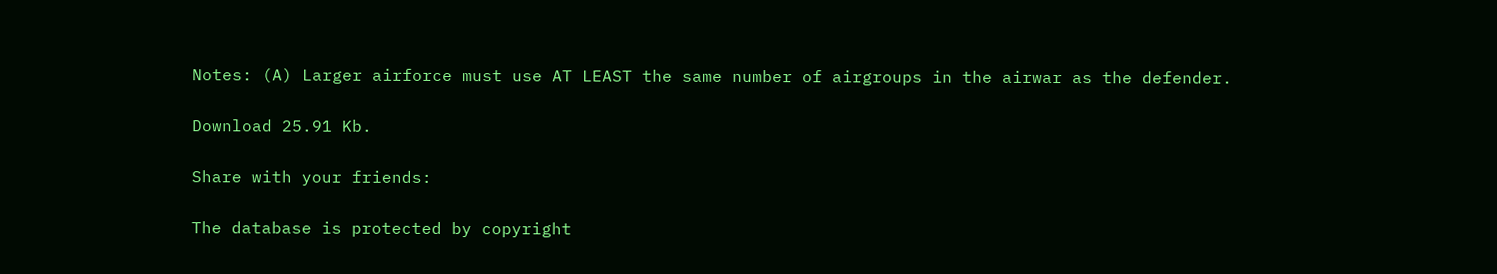Notes: (A) Larger airforce must use AT LEAST the same number of airgroups in the airwar as the defender.

Download 25.91 Kb.

Share with your friends:

The database is protected by copyright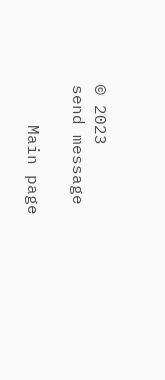© 2023
send message

    Main page